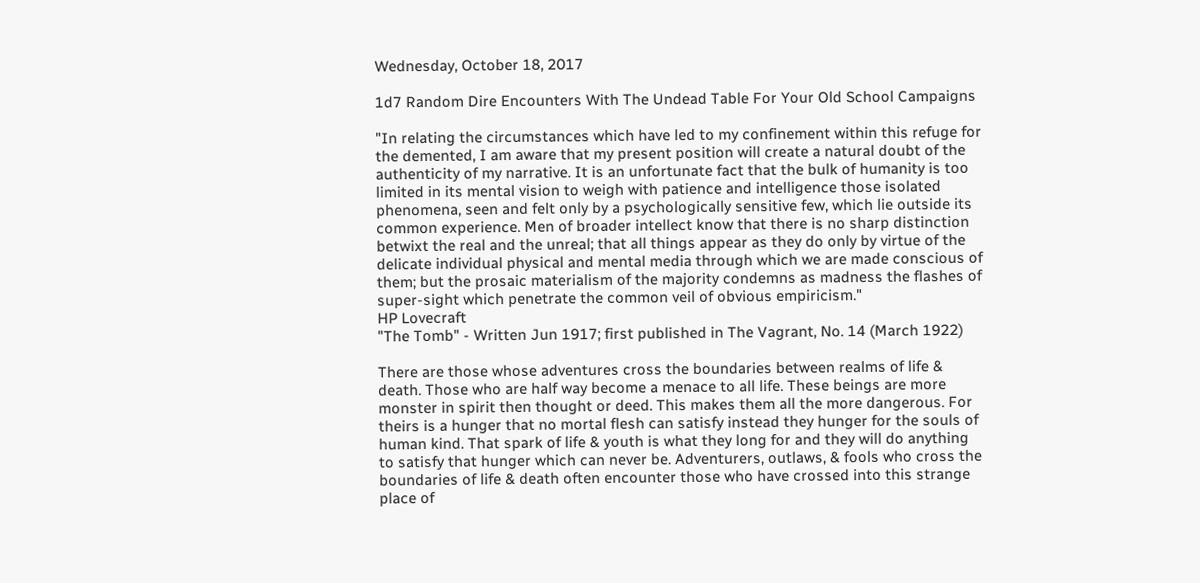Wednesday, October 18, 2017

1d7 Random Dire Encounters With The Undead Table For Your Old School Campaigns

"In relating the circumstances which have led to my confinement within this refuge for the demented, I am aware that my present position will create a natural doubt of the authenticity of my narrative. It is an unfortunate fact that the bulk of humanity is too limited in its mental vision to weigh with patience and intelligence those isolated phenomena, seen and felt only by a psychologically sensitive few, which lie outside its common experience. Men of broader intellect know that there is no sharp distinction betwixt the real and the unreal; that all things appear as they do only by virtue of the delicate individual physical and mental media through which we are made conscious of them; but the prosaic materialism of the majority condemns as madness the flashes of super-sight which penetrate the common veil of obvious empiricism."
HP Lovecraft
"The Tomb" - Written Jun 1917; first published in The Vagrant, No. 14 (March 1922)

There are those whose adventures cross the boundaries between realms of life & death. Those who are half way become a menace to all life. These beings are more monster in spirit then thought or deed. This makes them all the more dangerous. For theirs is a hunger that no mortal flesh can satisfy instead they hunger for the souls of human kind. That spark of life & youth is what they long for and they will do anything to satisfy that hunger which can never be. Adventurers, outlaws, & fools who cross the boundaries of life & death often encounter those who have crossed into this strange place of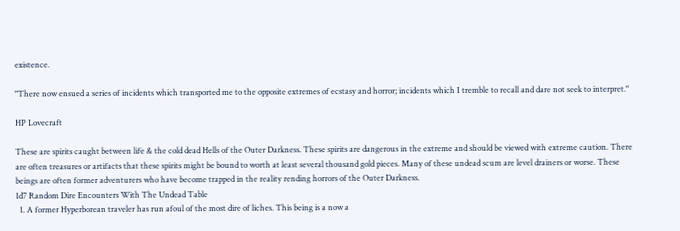existence.

"There now ensued a series of incidents which transported me to the opposite extremes of ecstasy and horror; incidents which I tremble to recall and dare not seek to interpret."

HP Lovecraft

These are spirits caught between life & the cold dead Hells of the Outer Darkness. These spirits are dangerous in the extreme and should be viewed with extreme caution. There are often treasures or artifacts that these spirits might be bound to worth at least several thousand gold pieces. Many of these undead scum are level drainers or worse. These beings are often former adventurers who have become trapped in the reality rending horrors of the Outer Darkness.
1d7 Random Dire Encounters With The Undead Table
  1. A former Hyperborean traveler has run afoul of the most dire of liches. This being is a now a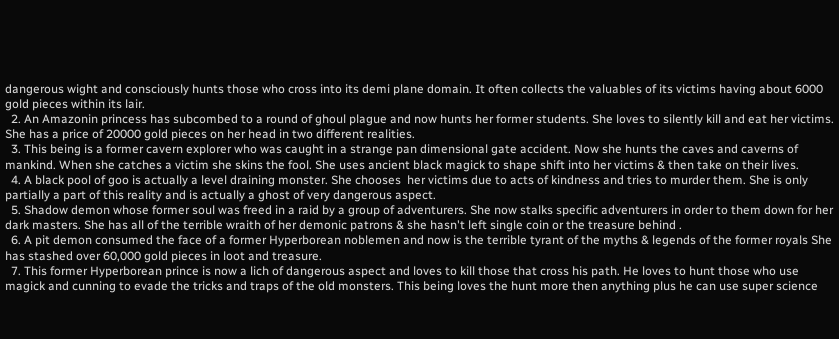dangerous wight and consciously hunts those who cross into its demi plane domain. It often collects the valuables of its victims having about 6000 gold pieces within its lair.
  2. An Amazonin princess has subcombed to a round of ghoul plague and now hunts her former students. She loves to silently kill and eat her victims. She has a price of 20000 gold pieces on her head in two different realities.
  3. This being is a former cavern explorer who was caught in a strange pan dimensional gate accident. Now she hunts the caves and caverns of mankind. When she catches a victim she skins the fool. She uses ancient black magick to shape shift into her victims & then take on their lives.
  4. A black pool of goo is actually a level draining monster. She chooses  her victims due to acts of kindness and tries to murder them. She is only partially a part of this reality and is actually a ghost of very dangerous aspect.
  5. Shadow demon whose former soul was freed in a raid by a group of adventurers. She now stalks specific adventurers in order to them down for her dark masters. She has all of the terrible wraith of her demonic patrons & she hasn't left single coin or the treasure behind .
  6. A pit demon consumed the face of a former Hyperborean noblemen and now is the terrible tyrant of the myths & legends of the former royals She has stashed over 60,000 gold pieces in loot and treasure.
  7. This former Hyperborean prince is now a lich of dangerous aspect and loves to kill those that cross his path. He loves to hunt those who use magick and cunning to evade the tricks and traps of the old monsters. This being loves the hunt more then anything plus he can use super science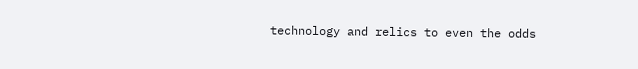technology and relics to even the odds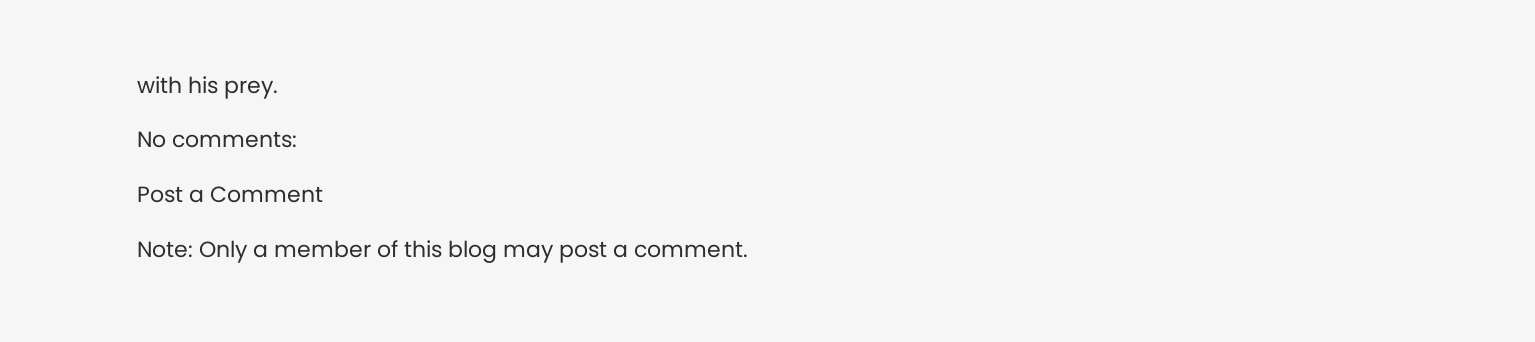with his prey.

No comments:

Post a Comment

Note: Only a member of this blog may post a comment.